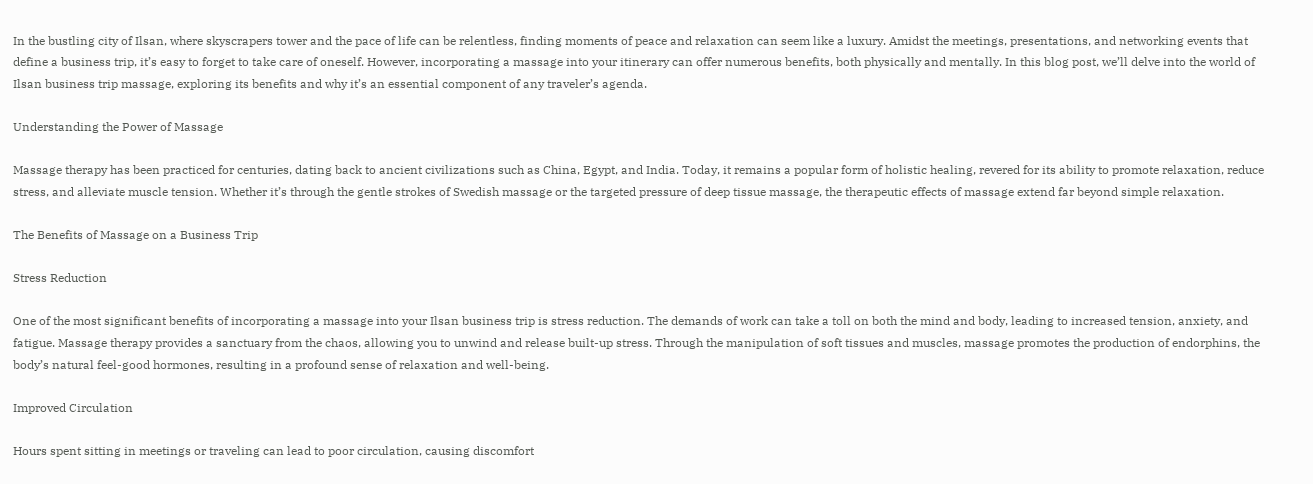In the bustling city of Ilsan, where skyscrapers tower and the pace of life can be relentless, finding moments of peace and relaxation can seem like a luxury. Amidst the meetings, presentations, and networking events that define a business trip, it’s easy to forget to take care of oneself. However, incorporating a massage into your itinerary can offer numerous benefits, both physically and mentally. In this blog post, we’ll delve into the world of Ilsan business trip massage, exploring its benefits and why it’s an essential component of any traveler’s agenda.

Understanding the Power of Massage

Massage therapy has been practiced for centuries, dating back to ancient civilizations such as China, Egypt, and India. Today, it remains a popular form of holistic healing, revered for its ability to promote relaxation, reduce stress, and alleviate muscle tension. Whether it’s through the gentle strokes of Swedish massage or the targeted pressure of deep tissue massage, the therapeutic effects of massage extend far beyond simple relaxation.

The Benefits of Massage on a Business Trip

Stress Reduction

One of the most significant benefits of incorporating a massage into your Ilsan business trip is stress reduction. The demands of work can take a toll on both the mind and body, leading to increased tension, anxiety, and fatigue. Massage therapy provides a sanctuary from the chaos, allowing you to unwind and release built-up stress. Through the manipulation of soft tissues and muscles, massage promotes the production of endorphins, the body’s natural feel-good hormones, resulting in a profound sense of relaxation and well-being.

Improved Circulation

Hours spent sitting in meetings or traveling can lead to poor circulation, causing discomfort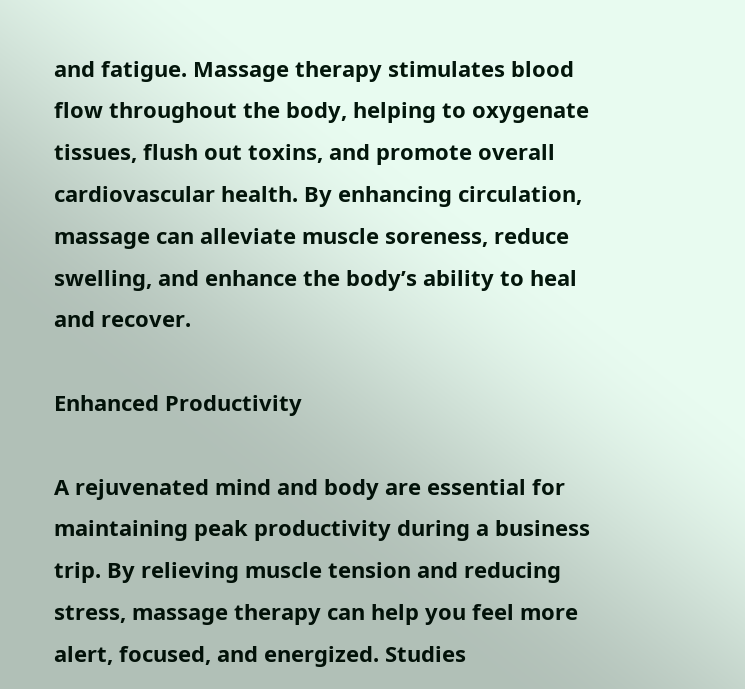and fatigue. Massage therapy stimulates blood flow throughout the body, helping to oxygenate tissues, flush out toxins, and promote overall cardiovascular health. By enhancing circulation, massage can alleviate muscle soreness, reduce swelling, and enhance the body’s ability to heal and recover.

Enhanced Productivity

A rejuvenated mind and body are essential for maintaining peak productivity during a business trip. By relieving muscle tension and reducing stress, massage therapy can help you feel more alert, focused, and energized. Studies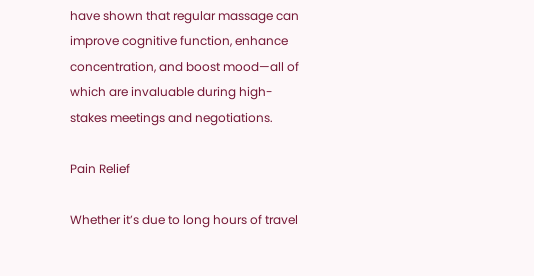have shown that regular massage can improve cognitive function, enhance concentration, and boost mood—all of which are invaluable during high-stakes meetings and negotiations.

Pain Relief

Whether it’s due to long hours of travel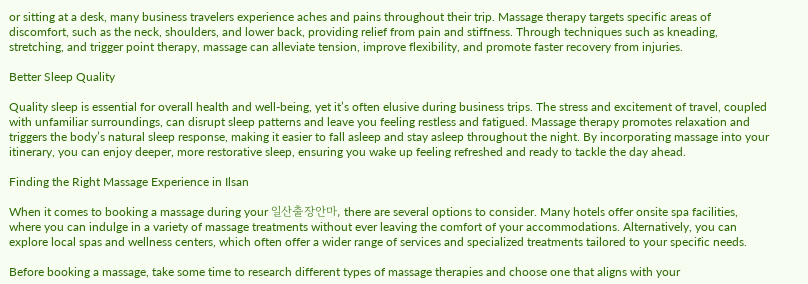or sitting at a desk, many business travelers experience aches and pains throughout their trip. Massage therapy targets specific areas of discomfort, such as the neck, shoulders, and lower back, providing relief from pain and stiffness. Through techniques such as kneading, stretching, and trigger point therapy, massage can alleviate tension, improve flexibility, and promote faster recovery from injuries.

Better Sleep Quality

Quality sleep is essential for overall health and well-being, yet it’s often elusive during business trips. The stress and excitement of travel, coupled with unfamiliar surroundings, can disrupt sleep patterns and leave you feeling restless and fatigued. Massage therapy promotes relaxation and triggers the body’s natural sleep response, making it easier to fall asleep and stay asleep throughout the night. By incorporating massage into your itinerary, you can enjoy deeper, more restorative sleep, ensuring you wake up feeling refreshed and ready to tackle the day ahead.

Finding the Right Massage Experience in Ilsan

When it comes to booking a massage during your 일산출장안마, there are several options to consider. Many hotels offer onsite spa facilities, where you can indulge in a variety of massage treatments without ever leaving the comfort of your accommodations. Alternatively, you can explore local spas and wellness centers, which often offer a wider range of services and specialized treatments tailored to your specific needs.

Before booking a massage, take some time to research different types of massage therapies and choose one that aligns with your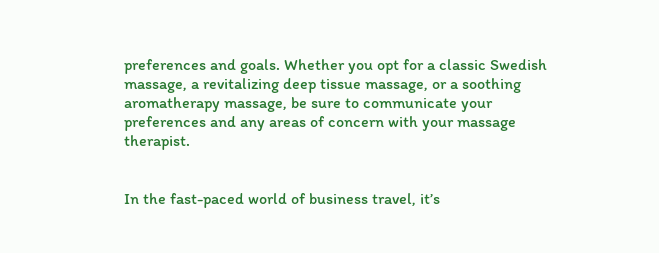preferences and goals. Whether you opt for a classic Swedish massage, a revitalizing deep tissue massage, or a soothing aromatherapy massage, be sure to communicate your preferences and any areas of concern with your massage therapist.


In the fast-paced world of business travel, it’s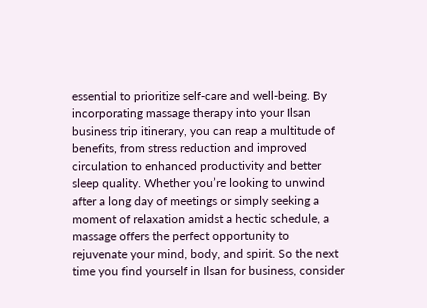essential to prioritize self-care and well-being. By incorporating massage therapy into your Ilsan business trip itinerary, you can reap a multitude of benefits, from stress reduction and improved circulation to enhanced productivity and better sleep quality. Whether you’re looking to unwind after a long day of meetings or simply seeking a moment of relaxation amidst a hectic schedule, a massage offers the perfect opportunity to rejuvenate your mind, body, and spirit. So the next time you find yourself in Ilsan for business, consider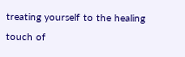treating yourself to the healing touch of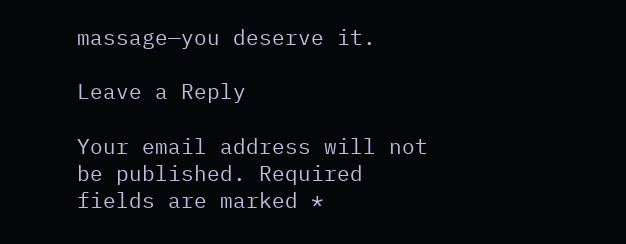massage—you deserve it.

Leave a Reply

Your email address will not be published. Required fields are marked *